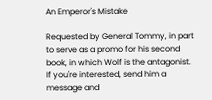An Emperor's Mistake

Requested by General Tommy, in part to serve as a promo for his second book, in which Wolf is the antagonist. If you're interested, send him a message and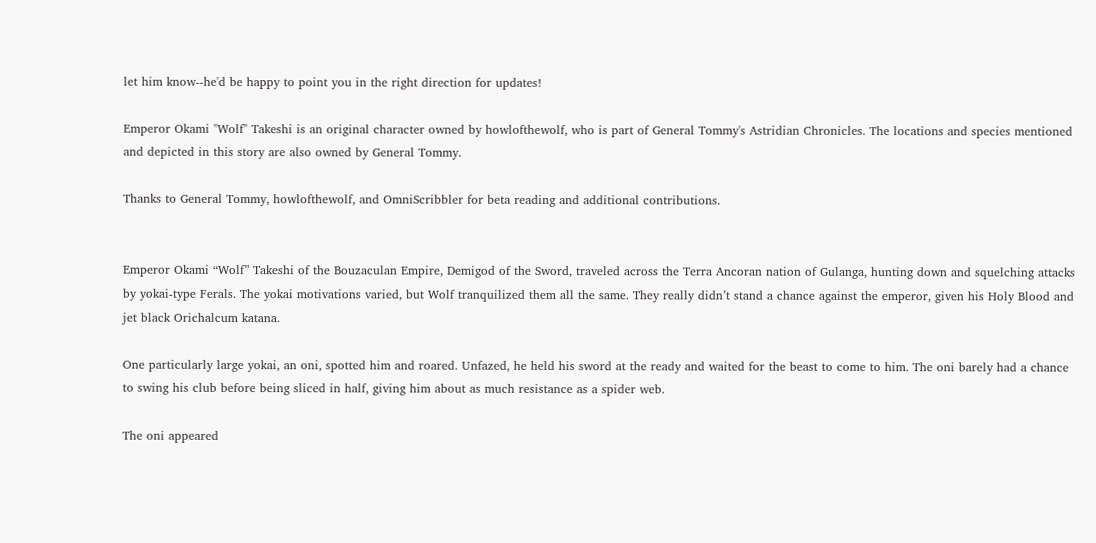let him know--he'd be happy to point you in the right direction for updates!

Emperor Okami "Wolf" Takeshi is an original character owned by howlofthewolf, who is part of General Tommy's Astridian Chronicles. The locations and species mentioned and depicted in this story are also owned by General Tommy.

Thanks to General Tommy, howlofthewolf, and OmniScribbler for beta reading and additional contributions.


Emperor Okami “Wolf” Takeshi of the Bouzaculan Empire, Demigod of the Sword, traveled across the Terra Ancoran nation of Gulanga, hunting down and squelching attacks by yokai-type Ferals. The yokai motivations varied, but Wolf tranquilized them all the same. They really didn’t stand a chance against the emperor, given his Holy Blood and jet black Orichalcum katana.

One particularly large yokai, an oni, spotted him and roared. Unfazed, he held his sword at the ready and waited for the beast to come to him. The oni barely had a chance to swing his club before being sliced in half, giving him about as much resistance as a spider web.

The oni appeared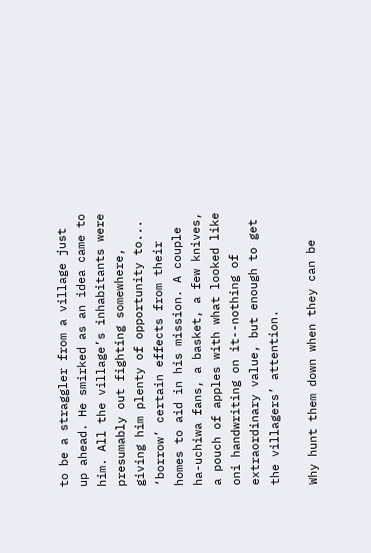to be a straggler from a village just up ahead. He smirked as an idea came to him. All the village’s inhabitants were presumably out fighting somewhere, giving him plenty of opportunity to... ‘borrow’ certain effects from their homes to aid in his mission. A couple ha-uchiwa fans, a basket, a few knives, a pouch of apples with what looked like oni handwriting on it--nothing of extraordinary value, but enough to get the villagers’ attention.

Why hunt them down when they can be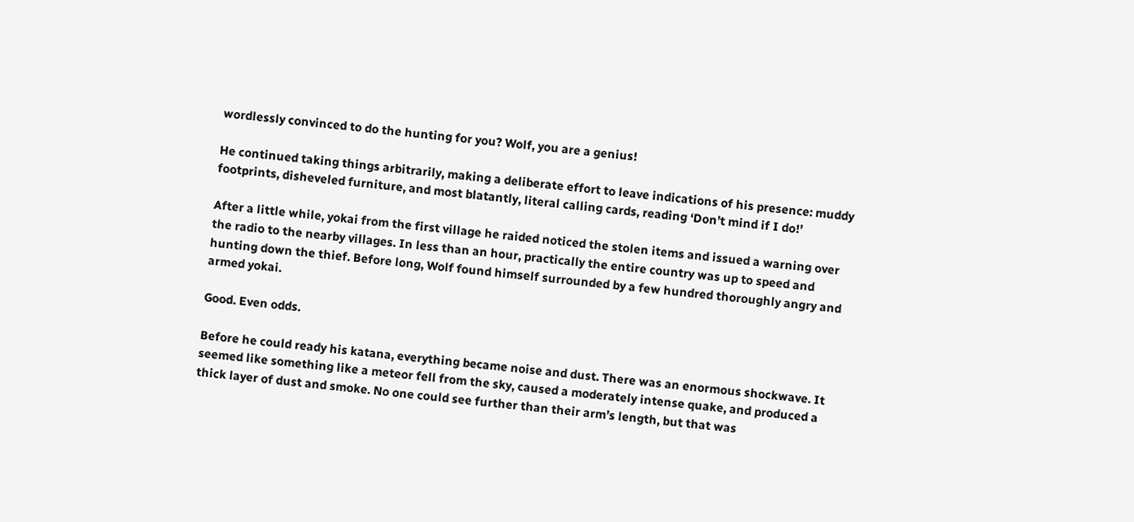wordlessly convinced to do the hunting for you? Wolf, you are a genius!

He continued taking things arbitrarily, making a deliberate effort to leave indications of his presence: muddy footprints, disheveled furniture, and most blatantly, literal calling cards, reading ‘Don’t mind if I do!’

After a little while, yokai from the first village he raided noticed the stolen items and issued a warning over the radio to the nearby villages. In less than an hour, practically the entire country was up to speed and hunting down the thief. Before long, Wolf found himself surrounded by a few hundred thoroughly angry and armed yokai.

Good. Even odds.

Before he could ready his katana, everything became noise and dust. There was an enormous shockwave. It seemed like something like a meteor fell from the sky, caused a moderately intense quake, and produced a thick layer of dust and smoke. No one could see further than their arm’s length, but that was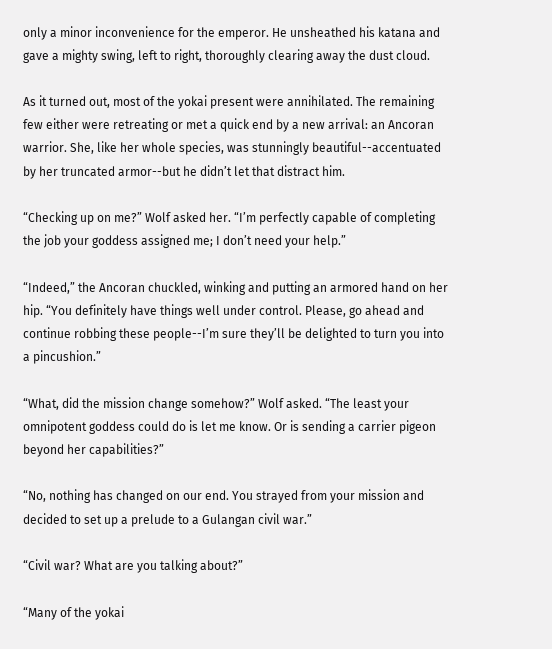only a minor inconvenience for the emperor. He unsheathed his katana and gave a mighty swing, left to right, thoroughly clearing away the dust cloud.

As it turned out, most of the yokai present were annihilated. The remaining few either were retreating or met a quick end by a new arrival: an Ancoran warrior. She, like her whole species, was stunningly beautiful--accentuated by her truncated armor--but he didn’t let that distract him.

“Checking up on me?” Wolf asked her. “I’m perfectly capable of completing the job your goddess assigned me; I don’t need your help.”

“Indeed,” the Ancoran chuckled, winking and putting an armored hand on her hip. “You definitely have things well under control. Please, go ahead and continue robbing these people--I’m sure they’ll be delighted to turn you into a pincushion.”

“What, did the mission change somehow?” Wolf asked. “The least your omnipotent goddess could do is let me know. Or is sending a carrier pigeon beyond her capabilities?”

“No, nothing has changed on our end. You strayed from your mission and decided to set up a prelude to a Gulangan civil war.”

“Civil war? What are you talking about?”

“Many of the yokai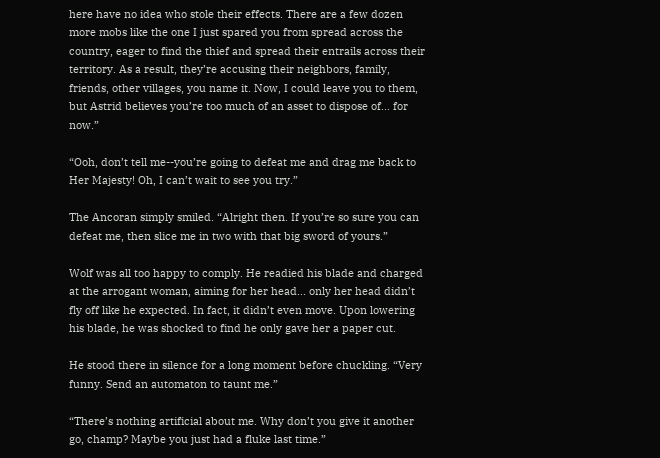here have no idea who stole their effects. There are a few dozen more mobs like the one I just spared you from spread across the country, eager to find the thief and spread their entrails across their territory. As a result, they’re accusing their neighbors, family, friends, other villages, you name it. Now, I could leave you to them, but Astrid believes you’re too much of an asset to dispose of... for now.”

“Ooh, don’t tell me--you’re going to defeat me and drag me back to Her Majesty! Oh, I can’t wait to see you try.”

The Ancoran simply smiled. “Alright then. If you’re so sure you can defeat me, then slice me in two with that big sword of yours.”

Wolf was all too happy to comply. He readied his blade and charged at the arrogant woman, aiming for her head... only her head didn’t fly off like he expected. In fact, it didn’t even move. Upon lowering his blade, he was shocked to find he only gave her a paper cut.

He stood there in silence for a long moment before chuckling. “Very funny. Send an automaton to taunt me.”

“There’s nothing artificial about me. Why don’t you give it another go, champ? Maybe you just had a fluke last time.”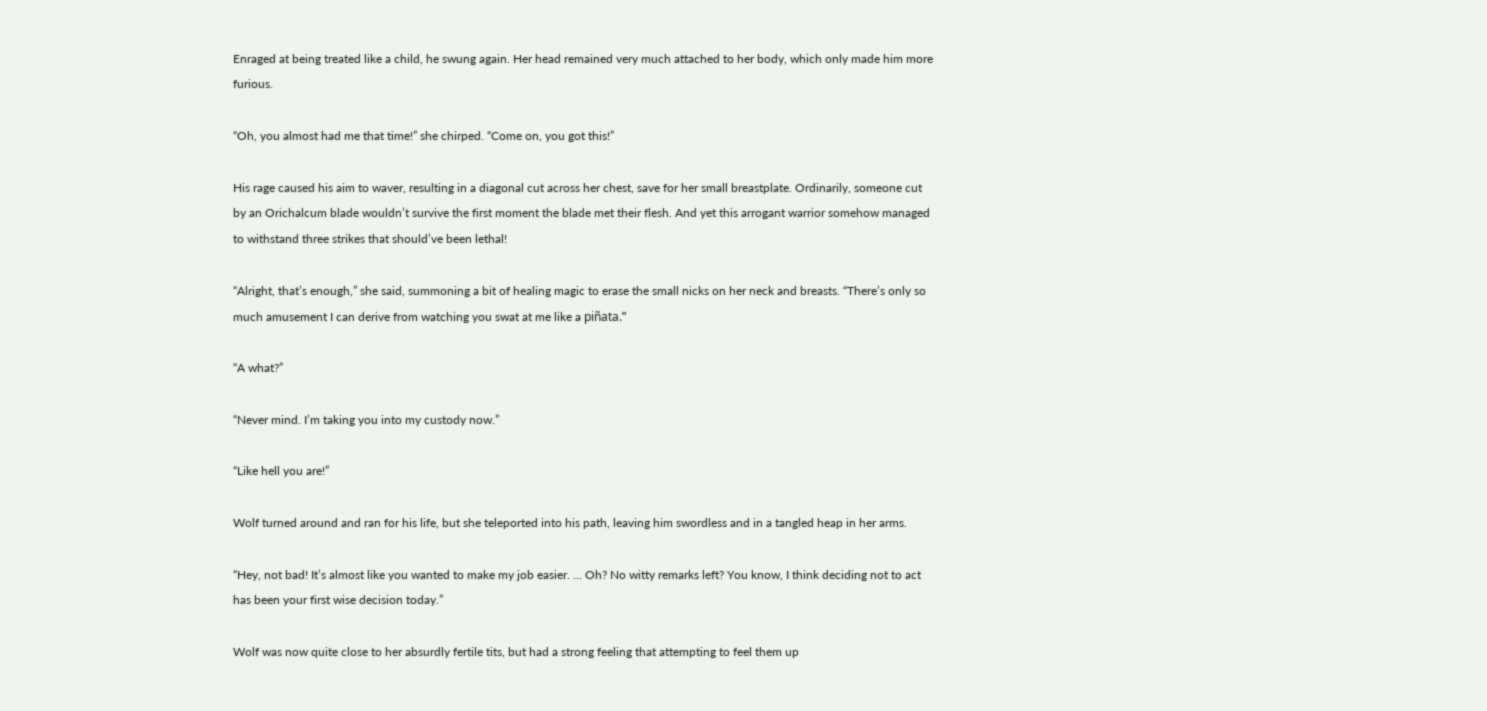Enraged at being treated like a child, he swung again. Her head remained very much attached to her body, which only made him more furious.

“Oh, you almost had me that time!” she chirped. “Come on, you got this!”

His rage caused his aim to waver, resulting in a diagonal cut across her chest, save for her small breastplate. Ordinarily, someone cut by an Orichalcum blade wouldn’t survive the first moment the blade met their flesh. And yet this arrogant warrior somehow managed to withstand three strikes that should’ve been lethal!

“Alright, that’s enough,” she said, summoning a bit of healing magic to erase the small nicks on her neck and breasts. “There’s only so much amusement I can derive from watching you swat at me like a piñata.”

“A what?”

“Never mind. I’m taking you into my custody now.”

“Like hell you are!”

Wolf turned around and ran for his life, but she teleported into his path, leaving him swordless and in a tangled heap in her arms.

“Hey, not bad! It’s almost like you wanted to make my job easier. ... Oh? No witty remarks left? You know, I think deciding not to act has been your first wise decision today.”

Wolf was now quite close to her absurdly fertile tits, but had a strong feeling that attempting to feel them up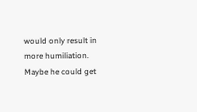would only result in more humiliation. Maybe he could get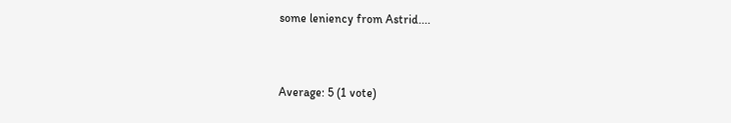some leniency from Astrid....


Average: 5 (1 vote)